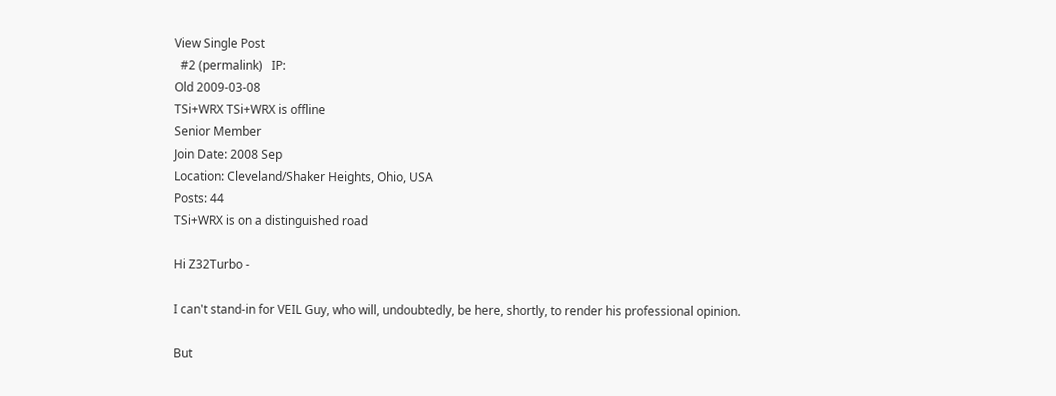View Single Post
  #2 (permalink)   IP:
Old 2009-03-08
TSi+WRX TSi+WRX is offline
Senior Member
Join Date: 2008 Sep
Location: Cleveland/Shaker Heights, Ohio, USA
Posts: 44
TSi+WRX is on a distinguished road

Hi Z32Turbo -

I can't stand-in for VEIL Guy, who will, undoubtedly, be here, shortly, to render his professional opinion.

But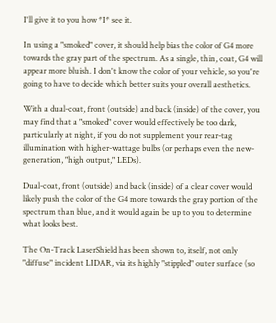I'll give it to you how *I* see it.

In using a "smoked" cover, it should help bias the color of G4 more towards the gray part of the spectrum. As a single, thin, coat, G4 will appear more bluish. I don't know the color of your vehicle, so you're going to have to decide which better suits your overall aesthetics.

With a dual-coat, front (outside) and back (inside) of the cover, you may find that a "smoked" cover would effectively be too dark, particularly at night, if you do not supplement your rear-tag illumination with higher-wattage bulbs (or perhaps even the new-generation, "high output," LEDs).

Dual-coat, front (outside) and back (inside) of a clear cover would likely push the color of the G4 more towards the gray portion of the spectrum than blue, and it would again be up to you to determine what looks best.

The On-Track LaserShield has been shown to, itself, not only "diffuse" incident LIDAR, via its highly "stippled" outer surface (so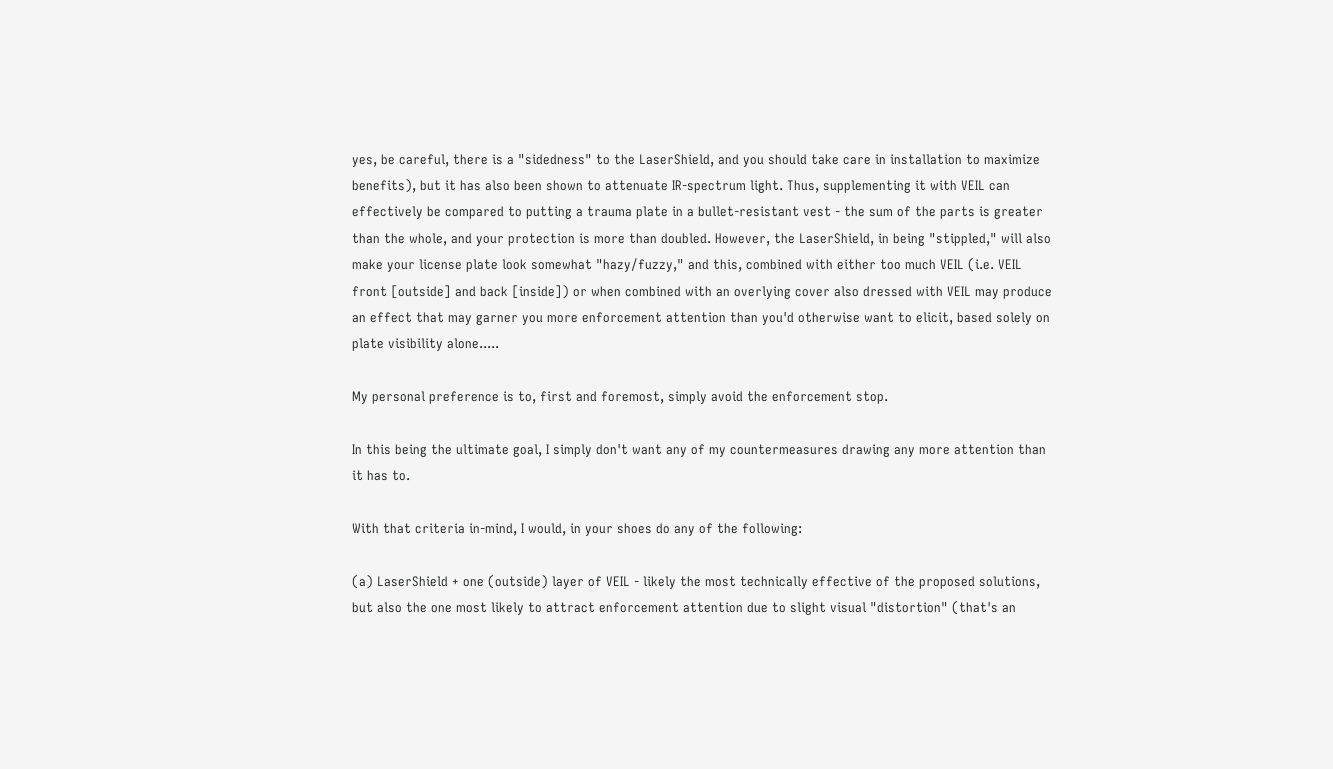yes, be careful, there is a "sidedness" to the LaserShield, and you should take care in installation to maximize benefits), but it has also been shown to attenuate IR-spectrum light. Thus, supplementing it with VEIL can effectively be compared to putting a trauma plate in a bullet-resistant vest - the sum of the parts is greater than the whole, and your protection is more than doubled. However, the LaserShield, in being "stippled," will also make your license plate look somewhat "hazy/fuzzy," and this, combined with either too much VEIL (i.e. VEIL front [outside] and back [inside]) or when combined with an overlying cover also dressed with VEIL may produce an effect that may garner you more enforcement attention than you'd otherwise want to elicit, based solely on plate visibility alone.....

My personal preference is to, first and foremost, simply avoid the enforcement stop.

In this being the ultimate goal, I simply don't want any of my countermeasures drawing any more attention than it has to.

With that criteria in-mind, I would, in your shoes do any of the following:

(a) LaserShield + one (outside) layer of VEIL - likely the most technically effective of the proposed solutions, but also the one most likely to attract enforcement attention due to slight visual "distortion" (that's an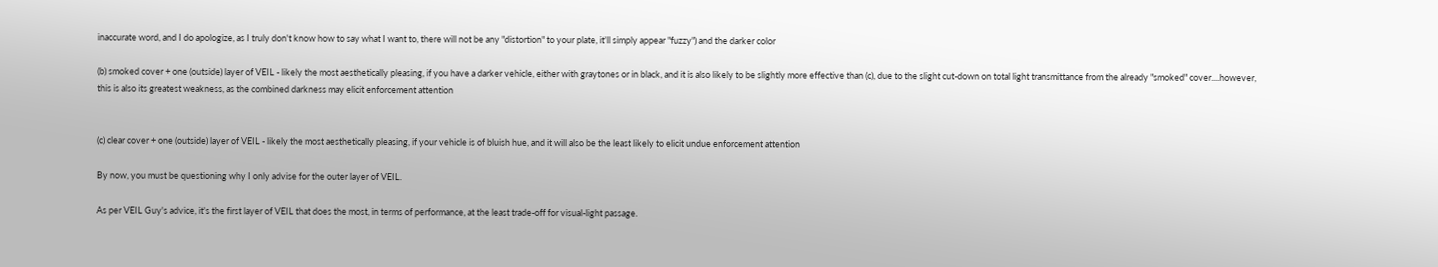inaccurate word, and I do apologize, as I truly don't know how to say what I want to, there will not be any "distortion" to your plate, it'll simply appear "fuzzy") and the darker color

(b) smoked cover + one (outside) layer of VEIL - likely the most aesthetically pleasing, if you have a darker vehicle, either with graytones or in black, and it is also likely to be slightly more effective than (c), due to the slight cut-down on total light transmittance from the already "smoked" cover....however, this is also its greatest weakness, as the combined darkness may elicit enforcement attention


(c) clear cover + one (outside) layer of VEIL - likely the most aesthetically pleasing, if your vehicle is of bluish hue, and it will also be the least likely to elicit undue enforcement attention

By now, you must be questioning why I only advise for the outer layer of VEIL.

As per VEIL Guy's advice, it's the first layer of VEIL that does the most, in terms of performance, at the least trade-off for visual-light passage.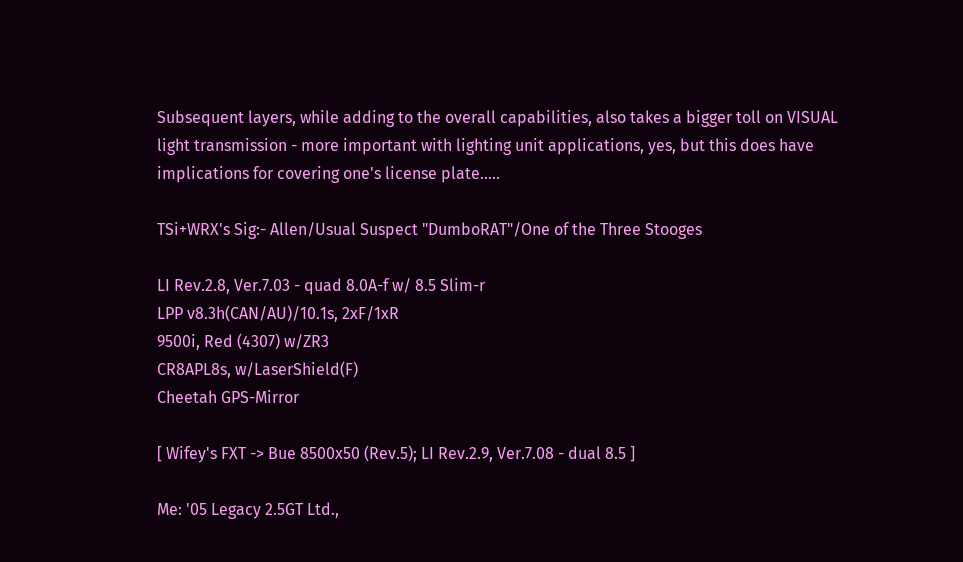Subsequent layers, while adding to the overall capabilities, also takes a bigger toll on VISUAL light transmission - more important with lighting unit applications, yes, but this does have implications for covering one's license plate.....

TSi+WRX's Sig:- Allen/Usual Suspect "DumboRAT"/One of the Three Stooges

LI Rev.2.8, Ver.7.03 - quad 8.0A-f w/ 8.5 Slim-r
LPP v8.3h(CAN/AU)/10.1s, 2xF/1xR
9500i, Red (4307) w/ZR3
CR8APL8s, w/LaserShield(F)
Cheetah GPS-Mirror

[ Wifey's FXT -> Bue 8500x50 (Rev.5); LI Rev.2.9, Ver.7.08 - dual 8.5 ]

Me: '05 Legacy 2.5GT Ltd.,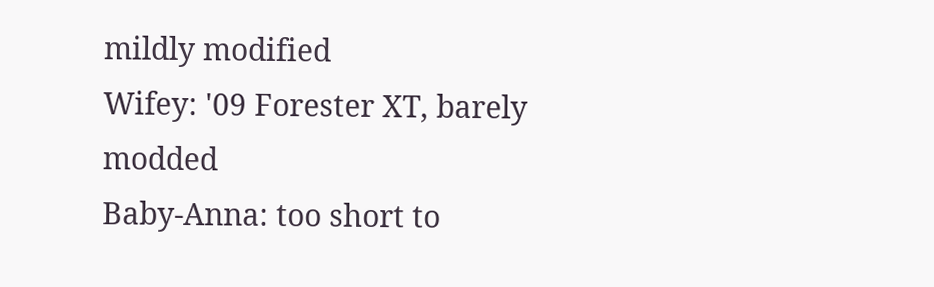mildly modified
Wifey: '09 Forester XT, barely modded
Baby-Anna: too short to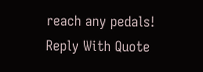reach any pedals!
Reply With Quote